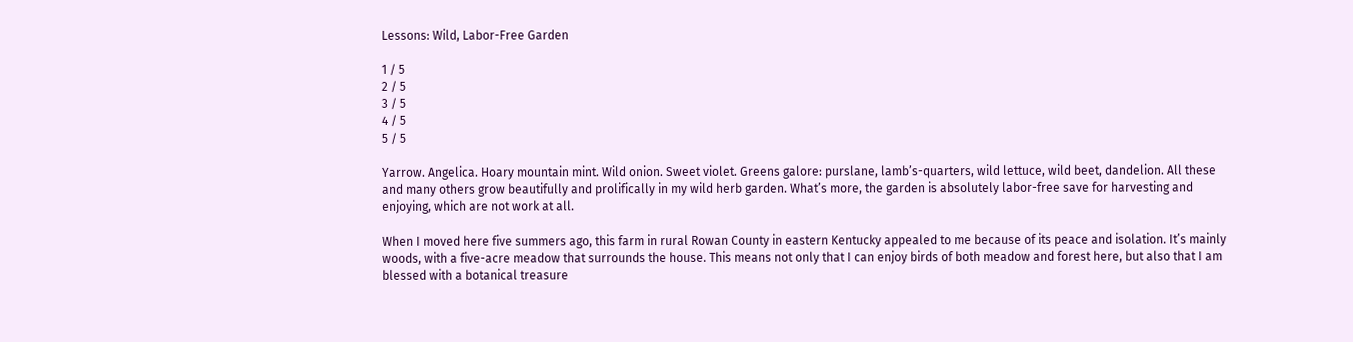Lessons: Wild, Labor-Free Garden

1 / 5
2 / 5
3 / 5
4 / 5
5 / 5

Yarrow. Angelica. Hoary mountain mint. Wild onion. Sweet violet. Greens galore: purslane, lamb’s-quarters, wild lettuce, wild beet, dandelion. All these and many others grow beautifully and prolifically in my wild herb garden. What’s more, the garden is absolutely labor-free save for harvesting and enjoying, which are not work at all.

When I moved here five summers ago, this farm in rural Rowan County in eastern Kentucky appealed to me because of its peace and isolation. It’s mainly woods, with a five-acre meadow that surrounds the house. This means not only that I can enjoy birds of both meadow and forest here, but also that I am blessed with a botanical treasure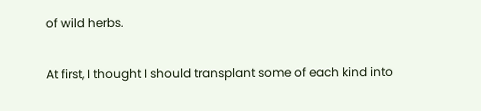of wild herbs.

At first, I thought I should transplant some of each kind into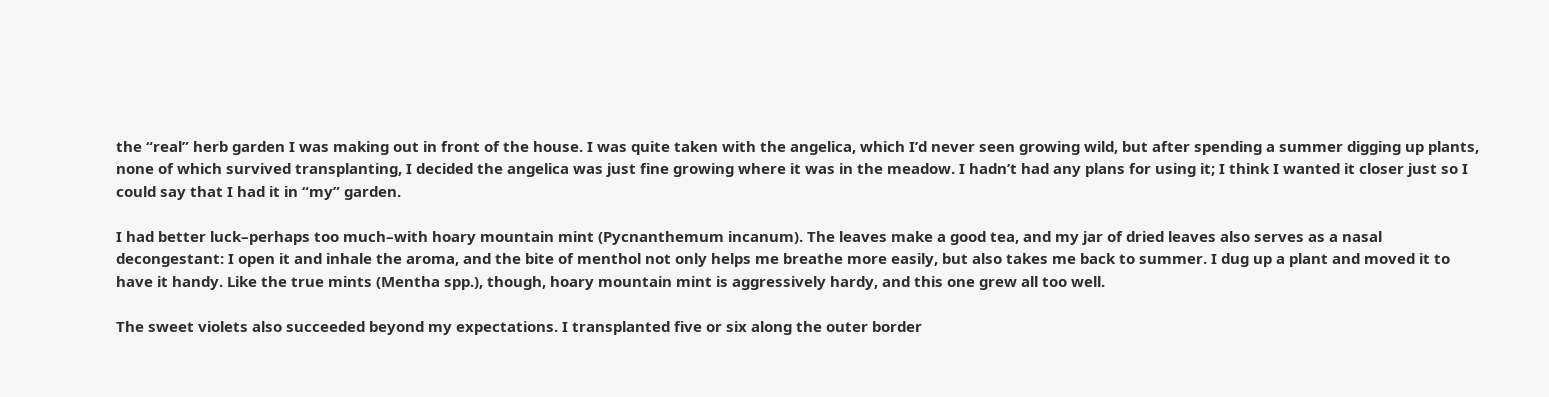the “real” herb garden I was making out in front of the house. I was quite taken with the angelica, which I’d never seen growing wild, but after spending a summer digging up plants, none of which survived transplanting, I decided the angelica was just fine growing where it was in the meadow. I hadn’t had any plans for using it; I think I wanted it closer just so I could say that I had it in “my” garden.

I had better luck–perhaps too much–with hoary mountain mint (Pycnanthemum incanum). The leaves make a good tea, and my jar of dried leaves also serves as a nasal decongestant: I open it and inhale the aroma, and the bite of menthol not only helps me breathe more easily, but also takes me back to summer. I dug up a plant and moved it to have it handy. Like the true mints (Mentha spp.), though, hoary mountain mint is aggressively hardy, and this one grew all too well.

The sweet violets also succeeded beyond my expectations. I transplanted five or six along the outer border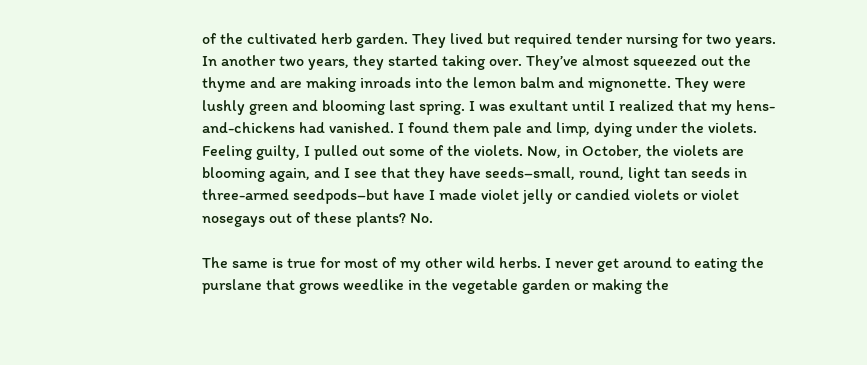of the cultivated herb garden. They lived but required tender nursing for two years. In another two years, they started taking over. They’ve almost squeezed out the thyme and are making inroads into the lemon balm and mignonette. They were lushly green and blooming last spring. I was exultant until I realized that my hens-and-chickens had vanished. I found them pale and limp, dying under the violets. Feeling guilty, I pulled out some of the violets. Now, in October, the violets are blooming again, and I see that they have seeds–small, round, light tan seeds in three-armed seedpods–but have I made violet jelly or candied violets or violet nosegays out of these plants? No.

The same is true for most of my other wild herbs. I never get around to eating the purslane that grows weedlike in the vegetable garden or making the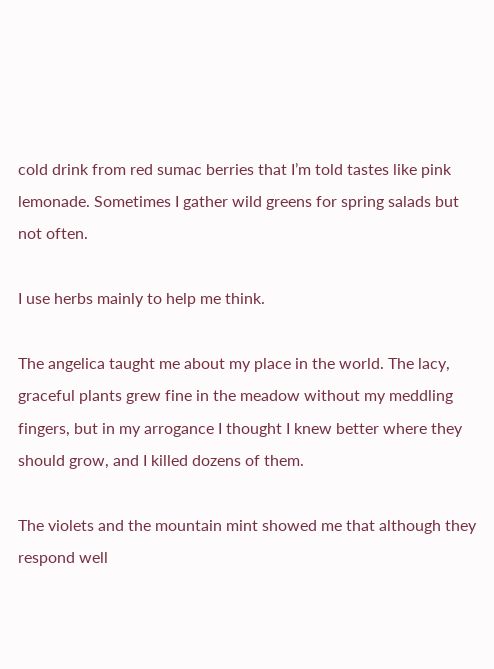cold drink from red sumac berries that I’m told tastes like pink lemonade. Sometimes I gather wild greens for spring salads but not often.

I use herbs mainly to help me think.

The angelica taught me about my place in the world. The lacy, graceful plants grew fine in the meadow without my meddling fingers, but in my arrogance I thought I knew better where they should grow, and I killed dozens of them.

The violets and the mountain mint showed me that although they respond well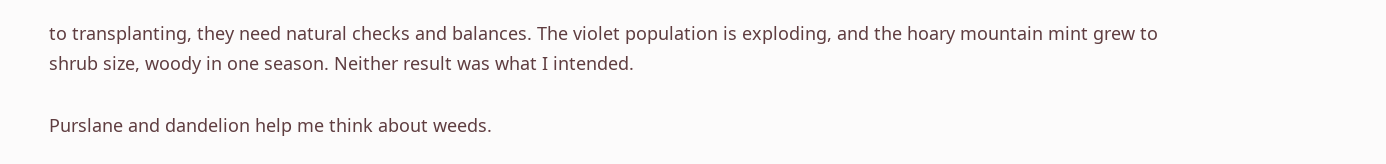to transplanting, they need natural checks and balances. The violet population is exploding, and the hoary mountain mint grew to shrub size, woody in one season. Neither result was what I intended.

Purslane and dandelion help me think about weeds.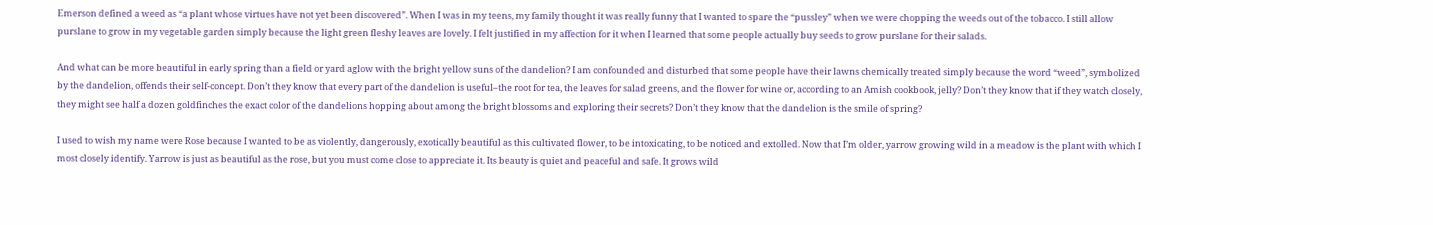Emerson defined a weed as “a plant whose virtues have not yet been discovered”. When I was in my teens, my family thought it was really funny that I wanted to spare the “pussley” when we were chopping the weeds out of the tobacco. I still allow purslane to grow in my vegetable garden simply because the light green fleshy leaves are lovely. I felt justified in my affection for it when I learned that some people actually buy seeds to grow purslane for their salads.

And what can be more beautiful in early spring than a field or yard aglow with the bright yellow suns of the dandelion? I am confounded and disturbed that some people have their lawns chemically treated simply because the word “weed”, symbolized by the dandelion, offends their self-concept. Don’t they know that every part of the dandelion is useful–the root for tea, the leaves for salad greens, and the flower for wine or, according to an Amish cookbook, jelly? Don’t they know that if they watch closely, they might see half a dozen goldfinches the exact color of the dandelions hopping about among the bright blossoms and exploring their secrets? Don’t they know that the dandelion is the smile of spring?

I used to wish my name were Rose because I wanted to be as violently, dangerously, exotically beautiful as this cultivated flower, to be intoxicating, to be noticed and extolled. Now that I’m older, yarrow growing wild in a meadow is the plant with which I most closely identify. Yarrow is just as beautiful as the rose, but you must come close to appreciate it. Its beauty is quiet and peaceful and safe. It grows wild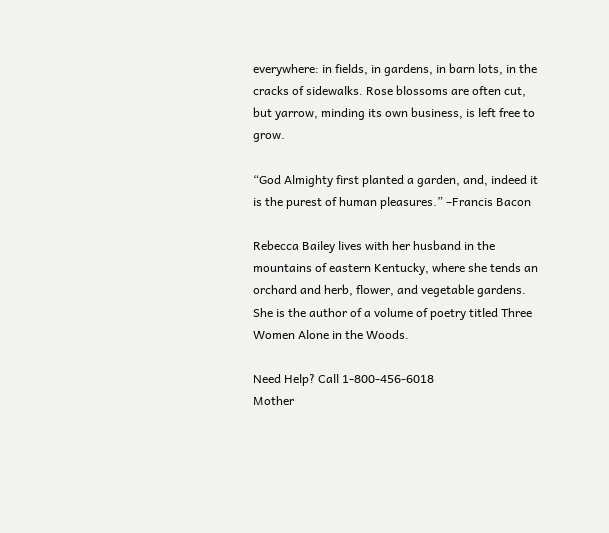everywhere: in fields, in gardens, in barn lots, in the cracks of sidewalks. Rose blossoms are often cut, but yarrow, minding its own business, is left free to grow.

“God Almighty first planted a garden, and, indeed it is the purest of human pleasures.” –Francis Bacon

Rebecca Bailey lives with her husband in the mountains of eastern Kentucky, where she tends an orchard and herb, flower, and vegetable gardens. She is the author of a volume of poetry titled Three Women Alone in the Woods.

Need Help? Call 1-800-456-6018
Mother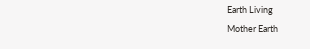Earth Living
Mother Earth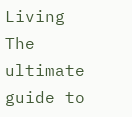Living
The ultimate guide to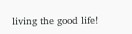living the good life!